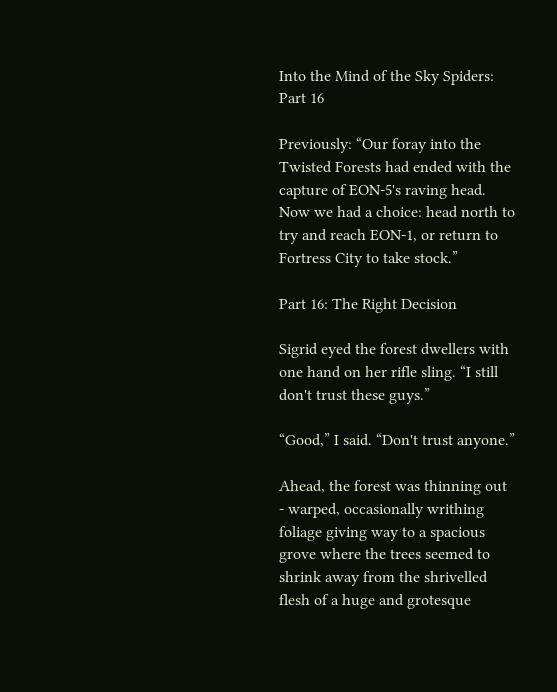Into the Mind of the Sky Spiders: Part 16

Previously: “Our foray into the Twisted Forests had ended with the capture of EON-5's raving head. Now we had a choice: head north to try and reach EON-1, or return to Fortress City to take stock.”

Part 16: The Right Decision

Sigrid eyed the forest dwellers with one hand on her rifle sling. “I still don't trust these guys.”

“Good,” I said. “Don't trust anyone.”

Ahead, the forest was thinning out - warped, occasionally writhing foliage giving way to a spacious grove where the trees seemed to shrink away from the shrivelled flesh of a huge and grotesque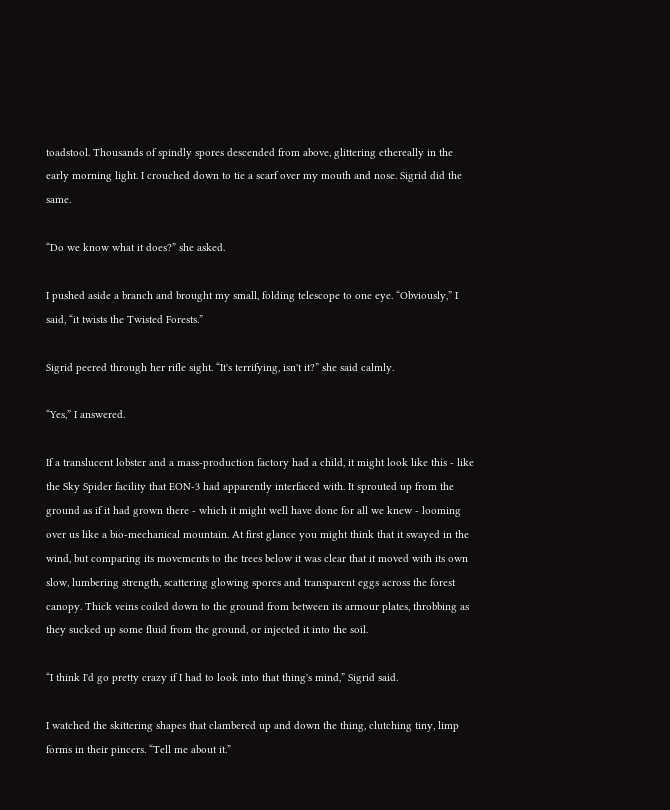toadstool. Thousands of spindly spores descended from above, glittering ethereally in the early morning light. I crouched down to tie a scarf over my mouth and nose. Sigrid did the same.

“Do we know what it does?” she asked.

I pushed aside a branch and brought my small, folding telescope to one eye. “Obviously,” I said, “it twists the Twisted Forests.”

Sigrid peered through her rifle sight. “It's terrifying, isn't it?” she said calmly.

“Yes,” I answered.

If a translucent lobster and a mass-production factory had a child, it might look like this - like the Sky Spider facility that EON-3 had apparently interfaced with. It sprouted up from the ground as if it had grown there - which it might well have done for all we knew - looming over us like a bio-mechanical mountain. At first glance you might think that it swayed in the wind, but comparing its movements to the trees below it was clear that it moved with its own slow, lumbering strength, scattering glowing spores and transparent eggs across the forest canopy. Thick veins coiled down to the ground from between its armour plates, throbbing as they sucked up some fluid from the ground, or injected it into the soil.

“I think I'd go pretty crazy if I had to look into that thing's mind,” Sigrid said.

I watched the skittering shapes that clambered up and down the thing, clutching tiny, limp forms in their pincers. “Tell me about it.”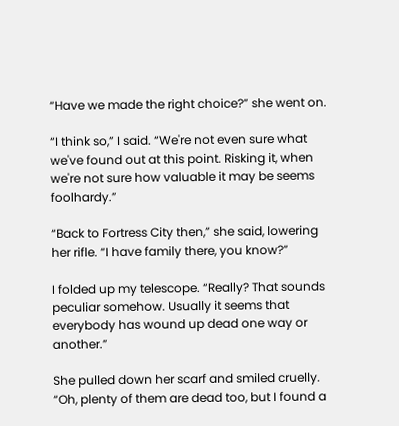“Have we made the right choice?” she went on.

“I think so,” I said. “We're not even sure what we've found out at this point. Risking it, when we're not sure how valuable it may be seems foolhardy.”

“Back to Fortress City then,” she said, lowering her rifle. “I have family there, you know?”

I folded up my telescope. “Really? That sounds peculiar somehow. Usually it seems that everybody has wound up dead one way or another.”

She pulled down her scarf and smiled cruelly. “Oh, plenty of them are dead too, but I found a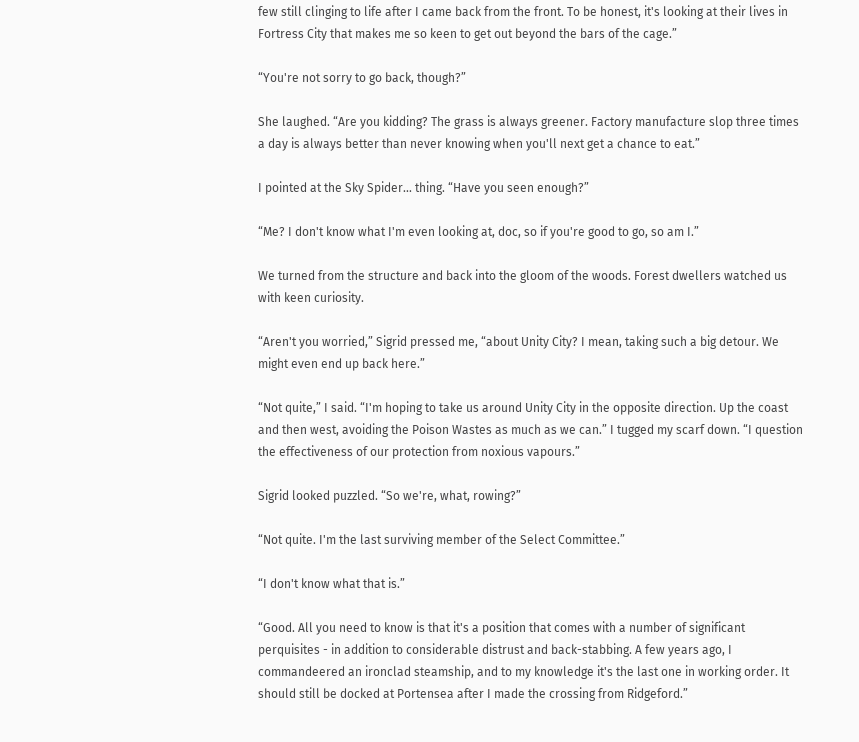few still clinging to life after I came back from the front. To be honest, it's looking at their lives in Fortress City that makes me so keen to get out beyond the bars of the cage.”

“You're not sorry to go back, though?”

She laughed. “Are you kidding? The grass is always greener. Factory manufacture slop three times a day is always better than never knowing when you'll next get a chance to eat.”

I pointed at the Sky Spider... thing. “Have you seen enough?”

“Me? I don't know what I'm even looking at, doc, so if you're good to go, so am I.”

We turned from the structure and back into the gloom of the woods. Forest dwellers watched us with keen curiosity.

“Aren't you worried,” Sigrid pressed me, “about Unity City? I mean, taking such a big detour. We might even end up back here.”

“Not quite,” I said. “I'm hoping to take us around Unity City in the opposite direction. Up the coast and then west, avoiding the Poison Wastes as much as we can.” I tugged my scarf down. “I question the effectiveness of our protection from noxious vapours.”

Sigrid looked puzzled. “So we're, what, rowing?”

“Not quite. I'm the last surviving member of the Select Committee.”

“I don't know what that is.”

“Good. All you need to know is that it's a position that comes with a number of significant perquisites - in addition to considerable distrust and back-stabbing. A few years ago, I commandeered an ironclad steamship, and to my knowledge it's the last one in working order. It should still be docked at Portensea after I made the crossing from Ridgeford.”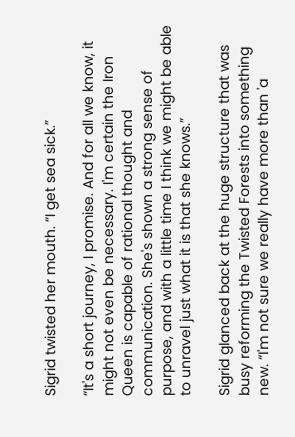Sigrid twisted her mouth. “I get sea sick.”

“It's a short journey, I promise. And for all we know, it might not even be necessary. I'm certain the Iron Queen is capable of rational thought and communication. She's shown a strong sense of purpose, and with a little time I think we might be able to unravel just what it is that she knows.”

Sigrid glanced back at the huge structure that was busy reforming the Twisted Forests into something new. “I'm not sure we really have more than 'a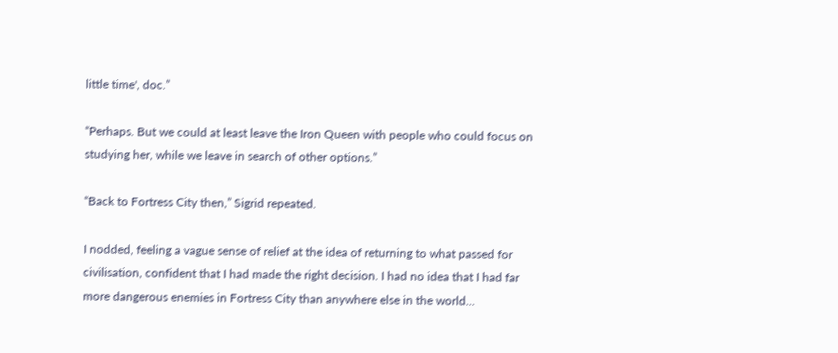little time', doc.”

“Perhaps. But we could at least leave the Iron Queen with people who could focus on studying her, while we leave in search of other options.”

“Back to Fortress City then,” Sigrid repeated.

I nodded, feeling a vague sense of relief at the idea of returning to what passed for civilisation, confident that I had made the right decision. I had no idea that I had far more dangerous enemies in Fortress City than anywhere else in the world...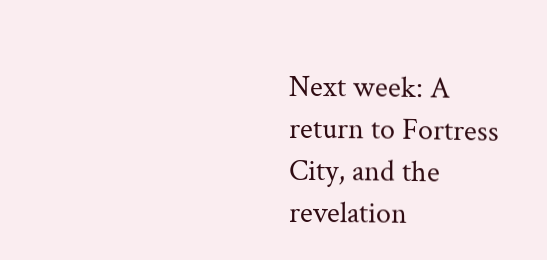Next week: A return to Fortress City, and the revelation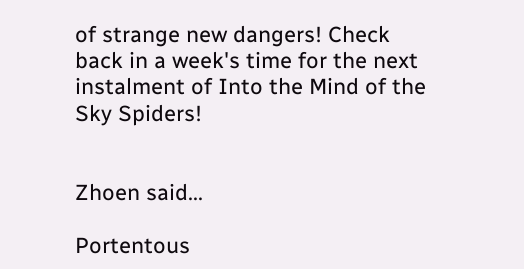of strange new dangers! Check back in a week's time for the next instalment of Into the Mind of the Sky Spiders!


Zhoen said...

Portentous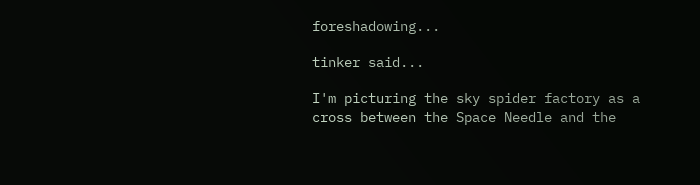foreshadowing...

tinker said...

I'm picturing the sky spider factory as a cross between the Space Needle and the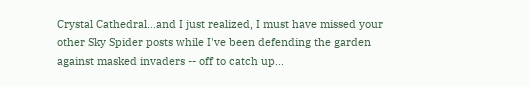Crystal Cathedral...and I just realized, I must have missed your other Sky Spider posts while I've been defending the garden against masked invaders -- off to catch up...